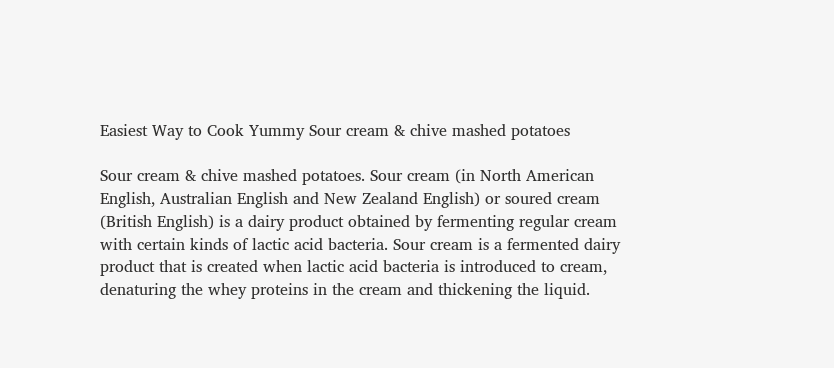Easiest Way to Cook Yummy Sour cream & chive mashed potatoes

Sour cream & chive mashed potatoes. Sour cream (in North American English, Australian English and New Zealand English) or soured cream (British English) is a dairy product obtained by fermenting regular cream with certain kinds of lactic acid bacteria. Sour cream is a fermented dairy product that is created when lactic acid bacteria is introduced to cream, denaturing the whey proteins in the cream and thickening the liquid.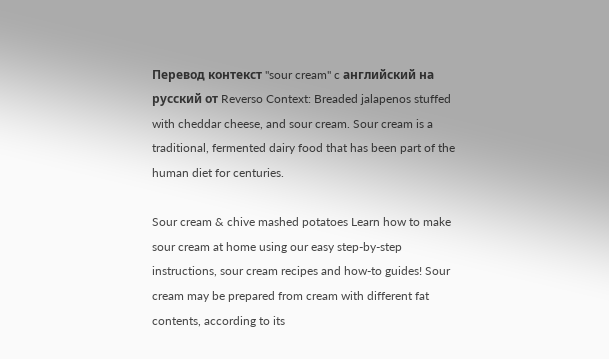Перевод контекст "sour cream" c английский на русский от Reverso Context: Breaded jalapenos stuffed with cheddar cheese, and sour cream. Sour cream is a traditional, fermented dairy food that has been part of the human diet for centuries.

Sour cream & chive mashed potatoes Learn how to make sour cream at home using our easy step-by-step instructions, sour cream recipes and how-to guides! Sour cream may be prepared from cream with different fat contents, according to its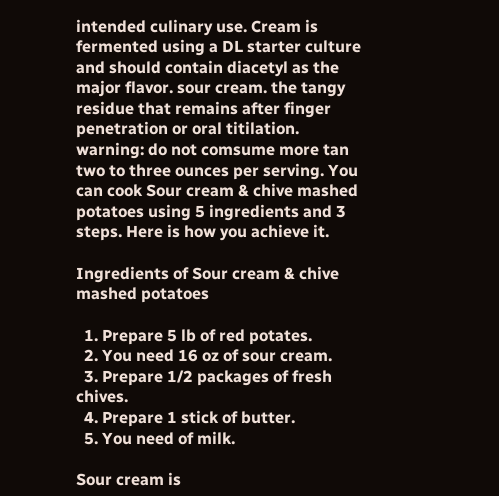intended culinary use. Cream is fermented using a DL starter culture and should contain diacetyl as the major flavor. sour cream. the tangy residue that remains after finger penetration or oral titilation. warning: do not comsume more tan two to three ounces per serving. You can cook Sour cream & chive mashed potatoes using 5 ingredients and 3 steps. Here is how you achieve it.

Ingredients of Sour cream & chive mashed potatoes

  1. Prepare 5 lb of red potates.
  2. You need 16 oz of sour cream.
  3. Prepare 1/2 packages of fresh chives.
  4. Prepare 1 stick of butter.
  5. You need of milk.

Sour cream is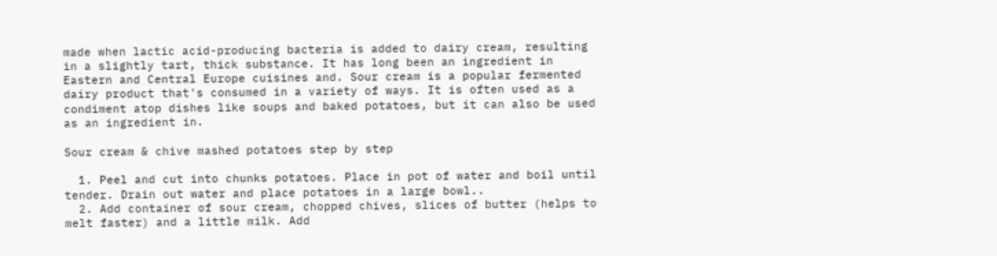made when lactic acid-producing bacteria is added to dairy cream, resulting in a slightly tart, thick substance. It has long been an ingredient in Eastern and Central Europe cuisines and. Sour cream is a popular fermented dairy product that's consumed in a variety of ways. It is often used as a condiment atop dishes like soups and baked potatoes, but it can also be used as an ingredient in.

Sour cream & chive mashed potatoes step by step

  1. Peel and cut into chunks potatoes. Place in pot of water and boil until tender. Drain out water and place potatoes in a large bowl..
  2. Add container of sour cream, chopped chives, slices of butter (helps to melt faster) and a little milk. Add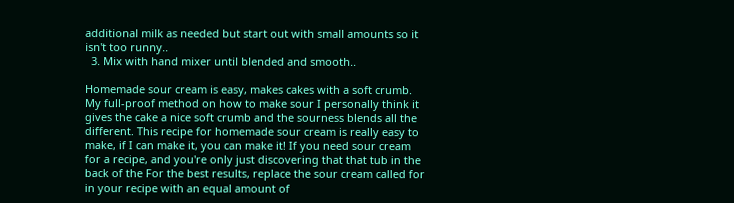additional milk as needed but start out with small amounts so it isn't too runny..
  3. Mix with hand mixer until blended and smooth..

Homemade sour cream is easy, makes cakes with a soft crumb. My full-proof method on how to make sour I personally think it gives the cake a nice soft crumb and the sourness blends all the different. This recipe for homemade sour cream is really easy to make, if I can make it, you can make it! If you need sour cream for a recipe, and you're only just discovering that that tub in the back of the For the best results, replace the sour cream called for in your recipe with an equal amount of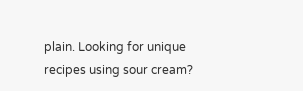plain. Looking for unique recipes using sour cream?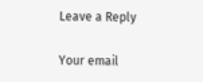Leave a Reply

Your email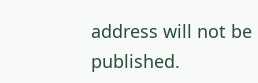address will not be published.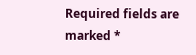Required fields are marked *